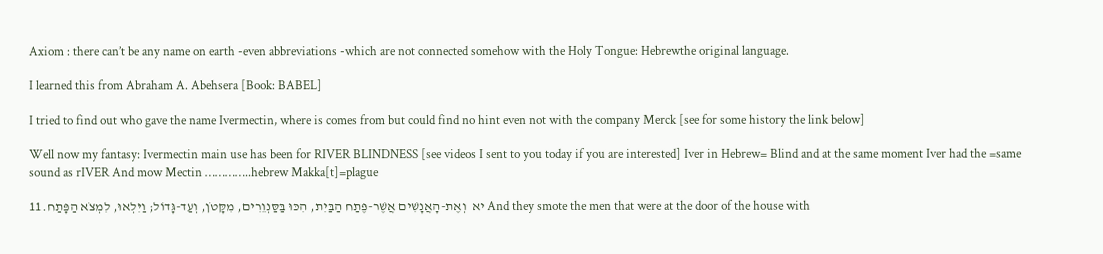Axiom : there can’t be any name on earth -even abbreviations -which are not connected somehow with the Holy Tongue: Hebrewthe original language.

I learned this from Abraham A. Abehsera [Book: BABEL]

I tried to find out who gave the name Ivermectin, where is comes from but could find no hint even not with the company Merck [see for some history the link below]

Well now my fantasy: Ivermectin main use has been for RIVER BLINDNESS [see videos I sent to you today if you are interested] Iver in Hebrew= Blind and at the same moment Iver had the =same sound as rIVER And mow Mectin …………..hebrew Makka[t]=plague

יא  וְאֶת-הָאֲנָשִׁים אֲשֶׁר-פֶּתַח הַבַּיִת, הִכּוּ בַּסַּנְוֵרִים, מִקָּטֹן, וְעַד-גָּדוֹל; וַיִּלְאוּ, לִמְצֹא הַפָּתַח.11 And they smote the men that were at the door of the house with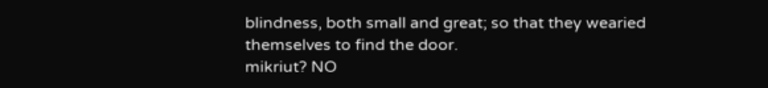blindness, both small and great; so that they wearied themselves to find the door.
mikriut? NO